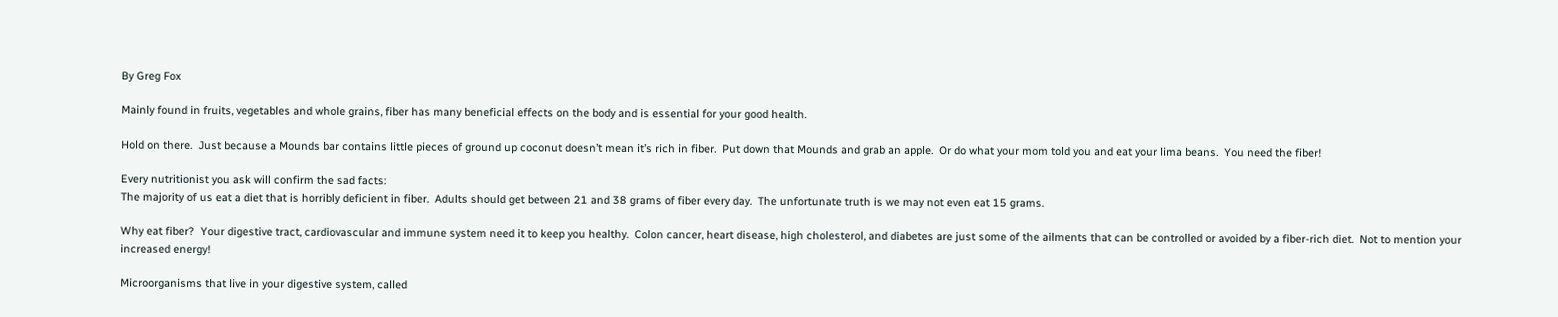By Greg Fox

Mainly found in fruits, vegetables and whole grains, fiber has many beneficial effects on the body and is essential for your good health.

Hold on there.  Just because a Mounds bar contains little pieces of ground up coconut doesn’t mean it’s rich in fiber.  Put down that Mounds and grab an apple.  Or do what your mom told you and eat your lima beans.  You need the fiber!

Every nutritionist you ask will confirm the sad facts:
The majority of us eat a diet that is horribly deficient in fiber.  Adults should get between 21 and 38 grams of fiber every day.  The unfortunate truth is we may not even eat 15 grams.

Why eat fiber?  Your digestive tract, cardiovascular and immune system need it to keep you healthy.  Colon cancer, heart disease, high cholesterol, and diabetes are just some of the ailments that can be controlled or avoided by a fiber-rich diet.  Not to mention your increased energy!

Microorganisms that live in your digestive system, called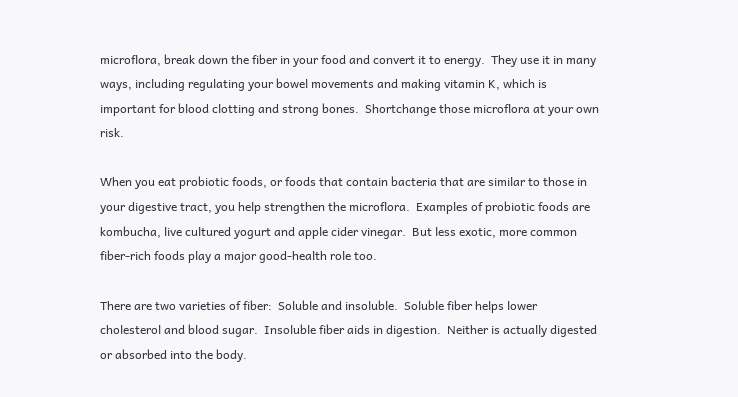microflora, break down the fiber in your food and convert it to energy.  They use it in many ways, including regulating your bowel movements and making vitamin K, which is important for blood clotting and strong bones.  Shortchange those microflora at your own risk.

When you eat probiotic foods, or foods that contain bacteria that are similar to those in your digestive tract, you help strengthen the microflora.  Examples of probiotic foods are kombucha, live cultured yogurt and apple cider vinegar.  But less exotic, more common fiber-rich foods play a major good-health role too.

There are two varieties of fiber:  Soluble and insoluble.  Soluble fiber helps lower cholesterol and blood sugar.  Insoluble fiber aids in digestion.  Neither is actually digested or absorbed into the body.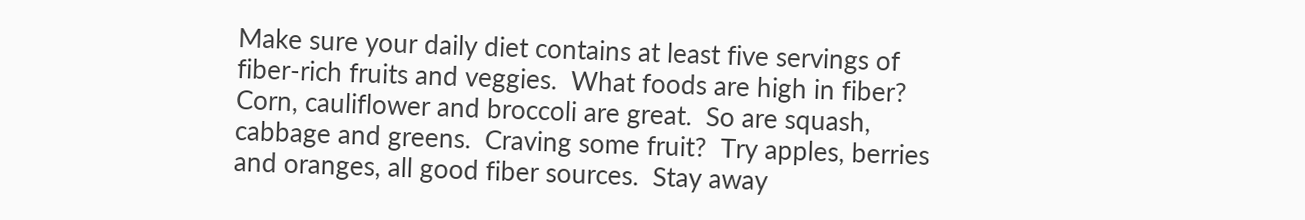Make sure your daily diet contains at least five servings of fiber-rich fruits and veggies.  What foods are high in fiber? Corn, cauliflower and broccoli are great.  So are squash, cabbage and greens.  Craving some fruit?  Try apples, berries and oranges, all good fiber sources.  Stay away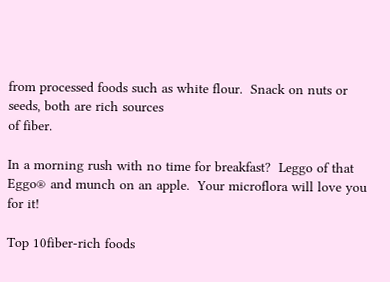from processed foods such as white flour.  Snack on nuts or seeds, both are rich sources
of fiber.

In a morning rush with no time for breakfast?  Leggo of that Eggo® and munch on an apple.  Your microflora will love you for it!

Top 10fiber-rich foods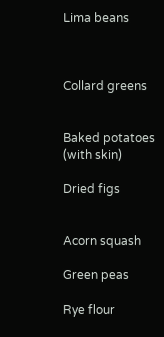Lima beans



Collard greens


Baked potatoes (with skin)

Dried figs


Acorn squash

Green peas

Rye flour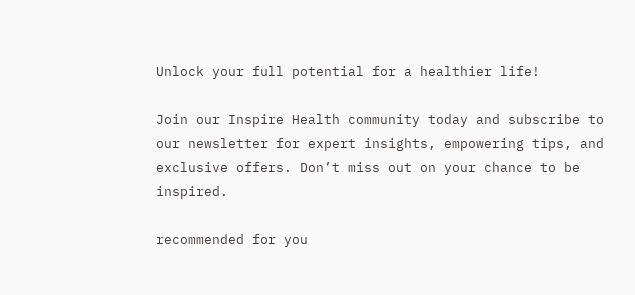Unlock your full potential for a healthier life!

Join our Inspire Health community today and subscribe to our newsletter for expert insights, empowering tips, and exclusive offers. Don’t miss out on your chance to be inspired.

recommended for you